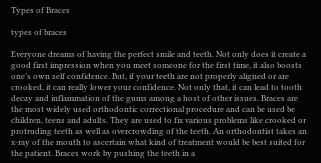Types of Braces

types of braces

Everyone dreams of having the perfect smile and teeth. Not only does it create a good first impression when you meet someone for the first time, it also boosts one’s own self confidence. But, if your teeth are not properly aligned or are crooked, it can really lower your confidence. Not only that, it can lead to tooth decay and inflammation of the gums among a host of other issues. Braces are the most widely used orthodontic correctional procedure and can be used be children, teens and adults. They are used to fix various problems like crooked or protruding teeth as well as overcrowding of the teeth. An orthodontist takes an x-ray of the mouth to ascertain what kind of treatment would be best suited for the patient. Braces work by pushing the teeth in a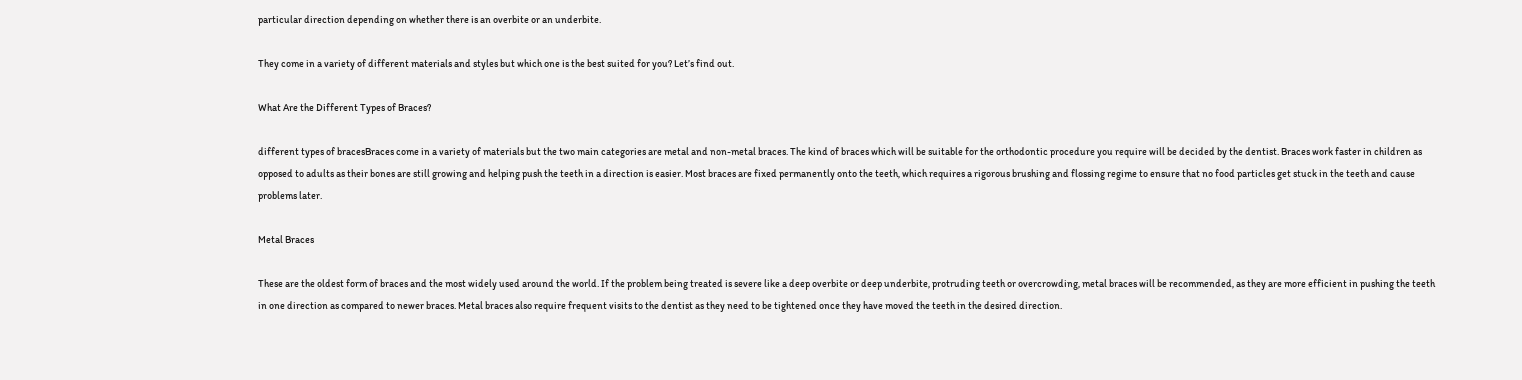particular direction depending on whether there is an overbite or an underbite.

They come in a variety of different materials and styles but which one is the best suited for you? Let’s find out.

What Are the Different Types of Braces?

different types of bracesBraces come in a variety of materials but the two main categories are metal and non-metal braces. The kind of braces which will be suitable for the orthodontic procedure you require will be decided by the dentist. Braces work faster in children as opposed to adults as their bones are still growing and helping push the teeth in a direction is easier. Most braces are fixed permanently onto the teeth, which requires a rigorous brushing and flossing regime to ensure that no food particles get stuck in the teeth and cause problems later.

Metal Braces

These are the oldest form of braces and the most widely used around the world. If the problem being treated is severe like a deep overbite or deep underbite, protruding teeth or overcrowding, metal braces will be recommended, as they are more efficient in pushing the teeth in one direction as compared to newer braces. Metal braces also require frequent visits to the dentist as they need to be tightened once they have moved the teeth in the desired direction.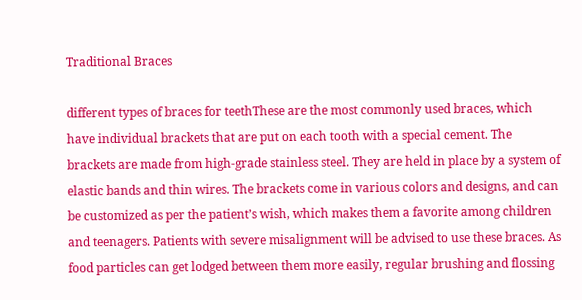Traditional Braces

different types of braces for teethThese are the most commonly used braces, which have individual brackets that are put on each tooth with a special cement. The brackets are made from high-grade stainless steel. They are held in place by a system of elastic bands and thin wires. The brackets come in various colors and designs, and can be customized as per the patient’s wish, which makes them a favorite among children and teenagers. Patients with severe misalignment will be advised to use these braces. As food particles can get lodged between them more easily, regular brushing and flossing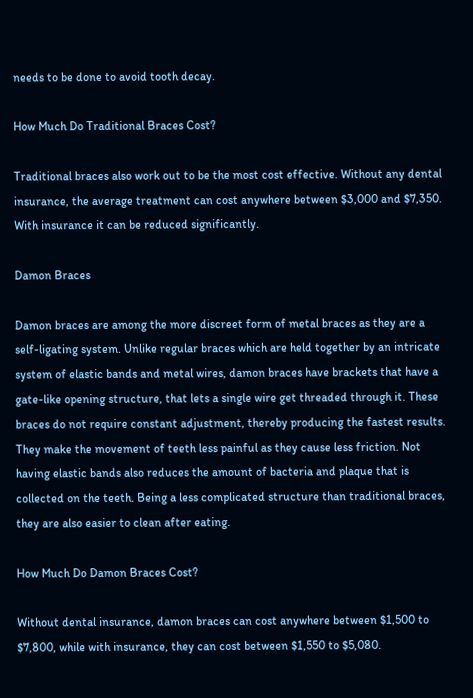needs to be done to avoid tooth decay.

How Much Do Traditional Braces Cost?

Traditional braces also work out to be the most cost effective. Without any dental insurance, the average treatment can cost anywhere between $3,000 and $7,350. With insurance it can be reduced significantly.

Damon Braces

Damon braces are among the more discreet form of metal braces as they are a self-ligating system. Unlike regular braces which are held together by an intricate system of elastic bands and metal wires, damon braces have brackets that have a gate-like opening structure, that lets a single wire get threaded through it. These braces do not require constant adjustment, thereby producing the fastest results. They make the movement of teeth less painful as they cause less friction. Not having elastic bands also reduces the amount of bacteria and plaque that is collected on the teeth. Being a less complicated structure than traditional braces, they are also easier to clean after eating.

How Much Do Damon Braces Cost?

Without dental insurance, damon braces can cost anywhere between $1,500 to $7,800, while with insurance, they can cost between $1,550 to $5,080.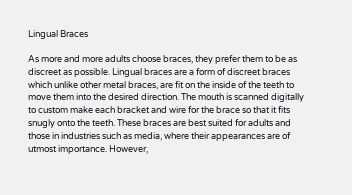Lingual Braces

As more and more adults choose braces, they prefer them to be as discreet as possible. Lingual braces are a form of discreet braces which unlike other metal braces, are fit on the inside of the teeth to move them into the desired direction. The mouth is scanned digitally to custom make each bracket and wire for the brace so that it fits snugly onto the teeth. These braces are best suited for adults and those in industries such as media, where their appearances are of utmost importance. However,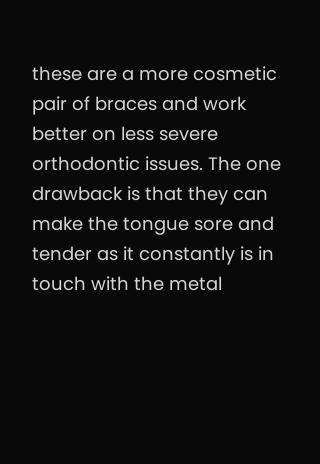these are a more cosmetic pair of braces and work better on less severe orthodontic issues. The one drawback is that they can make the tongue sore and tender as it constantly is in touch with the metal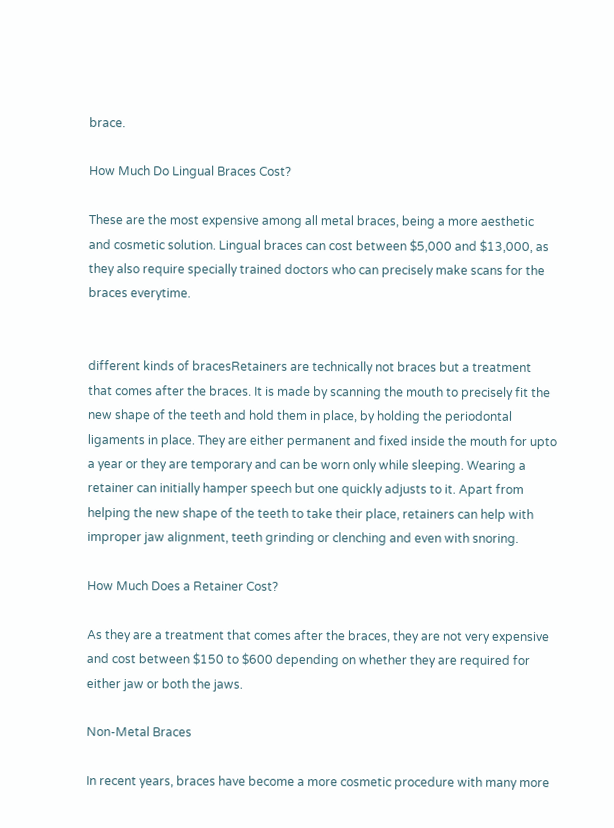brace.

How Much Do Lingual Braces Cost?

These are the most expensive among all metal braces, being a more aesthetic and cosmetic solution. Lingual braces can cost between $5,000 and $13,000, as they also require specially trained doctors who can precisely make scans for the braces everytime.


different kinds of bracesRetainers are technically not braces but a treatment that comes after the braces. It is made by scanning the mouth to precisely fit the new shape of the teeth and hold them in place, by holding the periodontal ligaments in place. They are either permanent and fixed inside the mouth for upto a year or they are temporary and can be worn only while sleeping. Wearing a retainer can initially hamper speech but one quickly adjusts to it. Apart from helping the new shape of the teeth to take their place, retainers can help with improper jaw alignment, teeth grinding or clenching and even with snoring.

How Much Does a Retainer Cost?

As they are a treatment that comes after the braces, they are not very expensive and cost between $150 to $600 depending on whether they are required for either jaw or both the jaws.

Non-Metal Braces

In recent years, braces have become a more cosmetic procedure with many more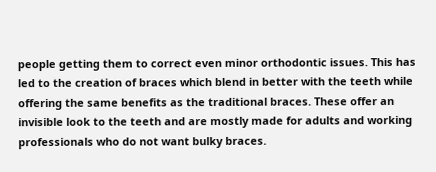people getting them to correct even minor orthodontic issues. This has led to the creation of braces which blend in better with the teeth while offering the same benefits as the traditional braces. These offer an invisible look to the teeth and are mostly made for adults and working professionals who do not want bulky braces.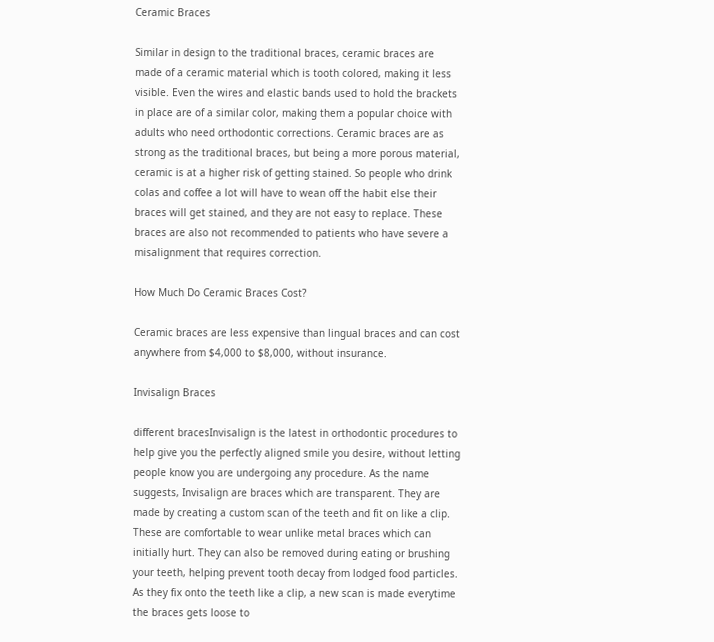Ceramic Braces

Similar in design to the traditional braces, ceramic braces are made of a ceramic material which is tooth colored, making it less visible. Even the wires and elastic bands used to hold the brackets in place are of a similar color, making them a popular choice with adults who need orthodontic corrections. Ceramic braces are as strong as the traditional braces, but being a more porous material, ceramic is at a higher risk of getting stained. So people who drink colas and coffee a lot will have to wean off the habit else their braces will get stained, and they are not easy to replace. These braces are also not recommended to patients who have severe a misalignment that requires correction.

How Much Do Ceramic Braces Cost?

Ceramic braces are less expensive than lingual braces and can cost anywhere from $4,000 to $8,000, without insurance.

Invisalign Braces

different bracesInvisalign is the latest in orthodontic procedures to help give you the perfectly aligned smile you desire, without letting people know you are undergoing any procedure. As the name suggests, Invisalign are braces which are transparent. They are made by creating a custom scan of the teeth and fit on like a clip. These are comfortable to wear unlike metal braces which can initially hurt. They can also be removed during eating or brushing your teeth, helping prevent tooth decay from lodged food particles. As they fix onto the teeth like a clip, a new scan is made everytime the braces gets loose to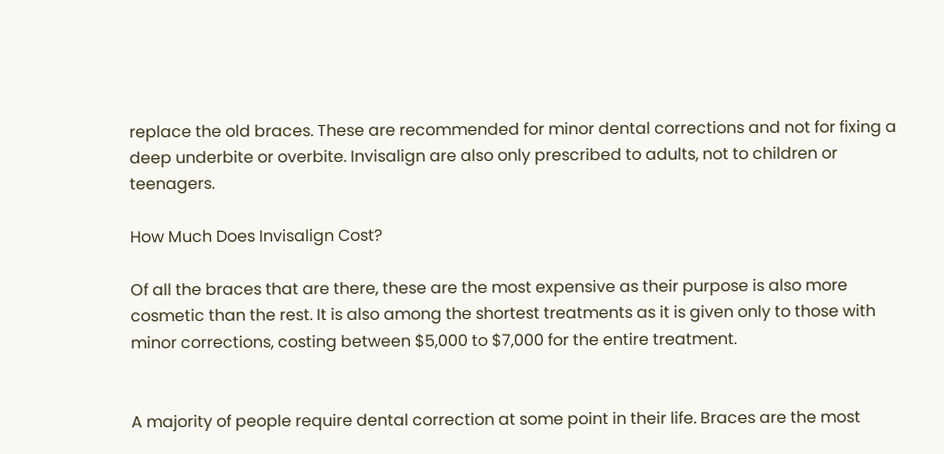replace the old braces. These are recommended for minor dental corrections and not for fixing a deep underbite or overbite. Invisalign are also only prescribed to adults, not to children or teenagers.

How Much Does Invisalign Cost?

Of all the braces that are there, these are the most expensive as their purpose is also more cosmetic than the rest. It is also among the shortest treatments as it is given only to those with minor corrections, costing between $5,000 to $7,000 for the entire treatment.


A majority of people require dental correction at some point in their life. Braces are the most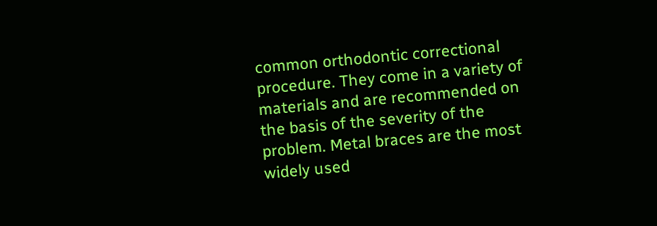common orthodontic correctional procedure. They come in a variety of materials and are recommended on the basis of the severity of the problem. Metal braces are the most widely used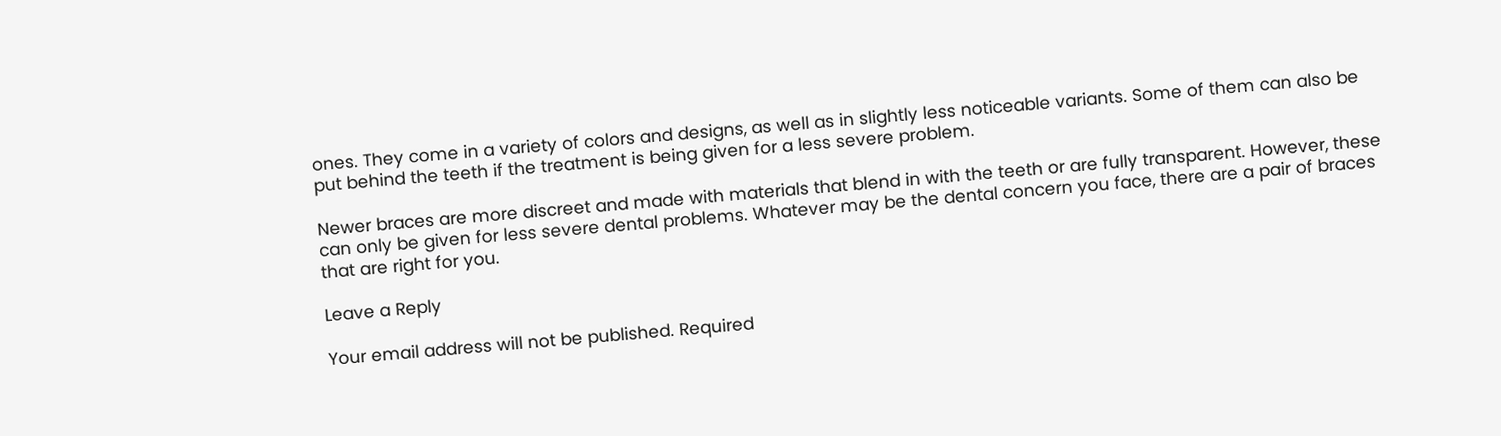ones. They come in a variety of colors and designs, as well as in slightly less noticeable variants. Some of them can also be put behind the teeth if the treatment is being given for a less severe problem.

Newer braces are more discreet and made with materials that blend in with the teeth or are fully transparent. However, these can only be given for less severe dental problems. Whatever may be the dental concern you face, there are a pair of braces that are right for you.

Leave a Reply

Your email address will not be published. Required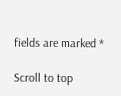fields are marked *

Scroll to top